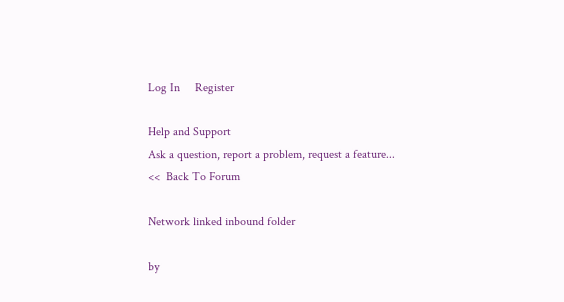Log In     Register

Help and Support
Ask a question, report a problem, request a feature...
<<  Back To Forum

Network linked inbound folder

by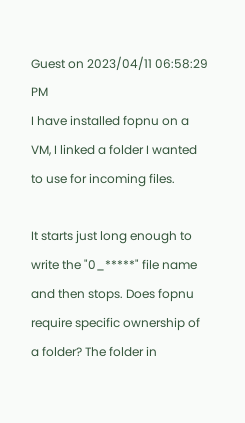Guest on 2023/04/11 06:58:29 PM
I have installed fopnu on a VM, I linked a folder I wanted to use for incoming files.

It starts just long enough to write the "0_*****" file name and then stops. Does fopnu require specific ownership of a folder? The folder in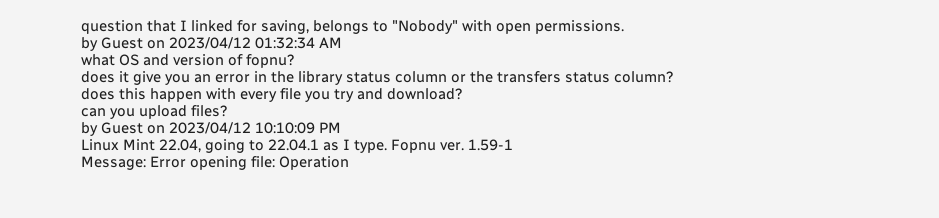question that I linked for saving, belongs to "Nobody" with open permissions.
by Guest on 2023/04/12 01:32:34 AM
what OS and version of fopnu?
does it give you an error in the library status column or the transfers status column?
does this happen with every file you try and download?
can you upload files?
by Guest on 2023/04/12 10:10:09 PM
Linux Mint 22.04, going to 22.04.1 as I type. Fopnu ver. 1.59-1
Message: Error opening file: Operation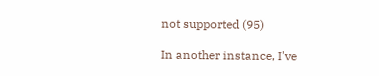not supported (95)

In another instance, I've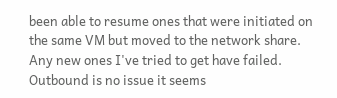been able to resume ones that were initiated on the same VM but moved to the network share. Any new ones I've tried to get have failed. Outbound is no issue it seems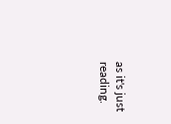as it's just reading.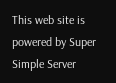This web site is powered by Super Simple Server